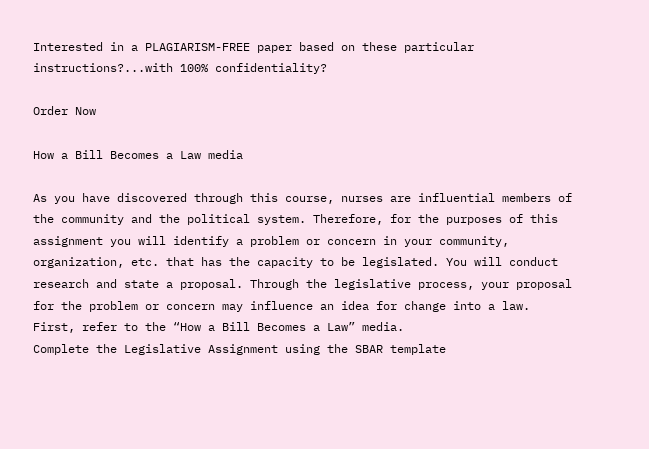Interested in a PLAGIARISM-FREE paper based on these particular instructions?...with 100% confidentiality?

Order Now

How a Bill Becomes a Law media

As you have discovered through this course, nurses are influential members of the community and the political system. Therefore, for the purposes of this assignment you will identify a problem or concern in your community, organization, etc. that has the capacity to be legislated. You will conduct research and state a proposal. Through the legislative process, your proposal for the problem or concern may influence an idea for change into a law.
First, refer to the “How a Bill Becomes a Law” media.
Complete the Legislative Assignment using the SBAR template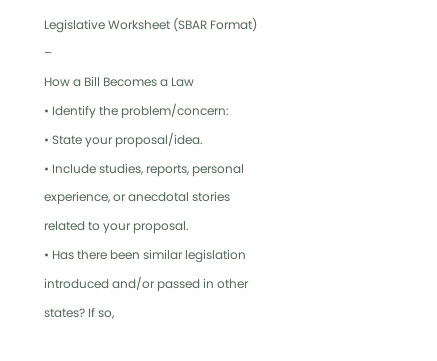Legislative Worksheet (SBAR Format) –
How a Bill Becomes a Law
• Identify the problem/concern:
• State your proposal/idea.
• Include studies, reports, personal experience, or anecdotal stories related to your proposal.
• Has there been similar legislation introduced and/or passed in other states? If so,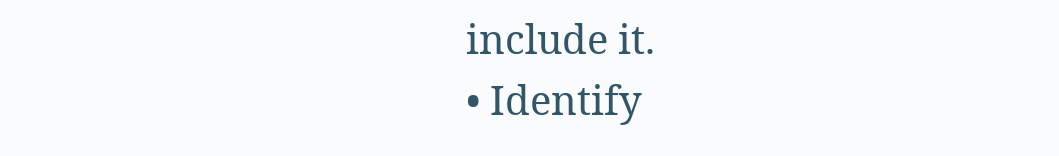include it.
• Identify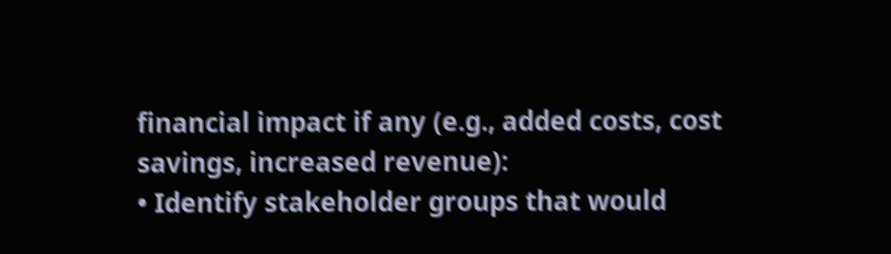financial impact if any (e.g., added costs, cost savings, increased revenue):
• Identify stakeholder groups that would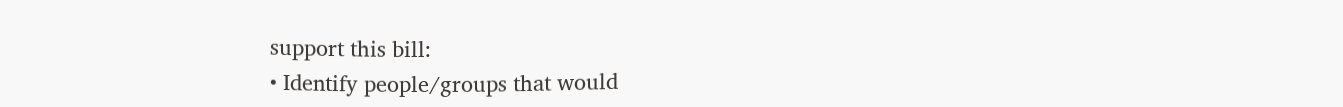support this bill:
• Identify people/groups that would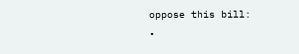oppose this bill:
•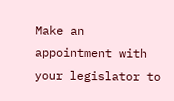Make an appointment with your legislator to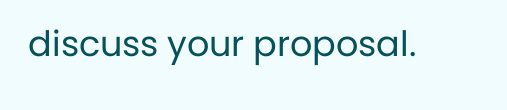discuss your proposal.